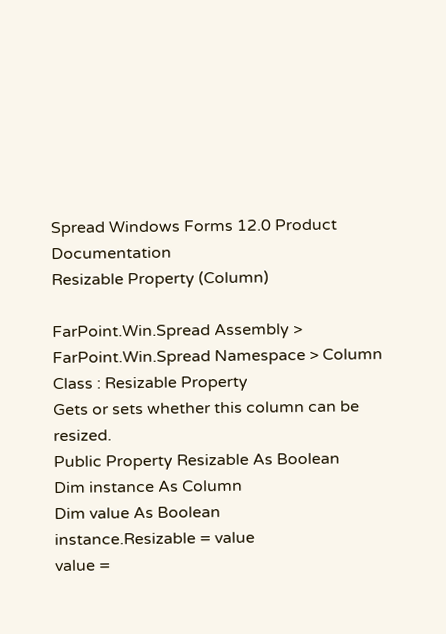Spread Windows Forms 12.0 Product Documentation
Resizable Property (Column)

FarPoint.Win.Spread Assembly > FarPoint.Win.Spread Namespace > Column Class : Resizable Property
Gets or sets whether this column can be resized.
Public Property Resizable As Boolean
Dim instance As Column
Dim value As Boolean
instance.Resizable = value
value =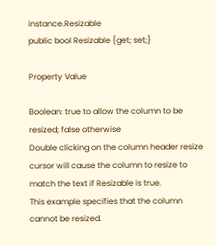instance.Resizable
public bool Resizable {get; set;}

Property Value

Boolean: true to allow the column to be resized; false otherwise
Double clicking on the column header resize cursor will cause the column to resize to match the text if Resizable is true.
This example specifies that the column cannot be resized.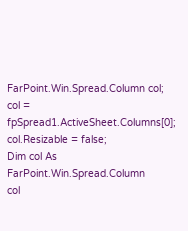FarPoint.Win.Spread.Column col;
col = fpSpread1.ActiveSheet.Columns[0];
col.Resizable = false;
Dim col As FarPoint.Win.Spread.Column
col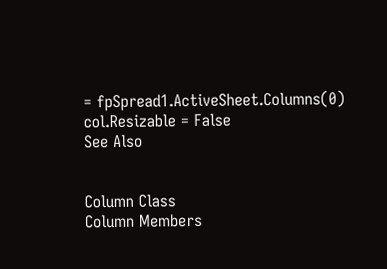= fpSpread1.ActiveSheet.Columns(0)
col.Resizable = False
See Also


Column Class
Column Members